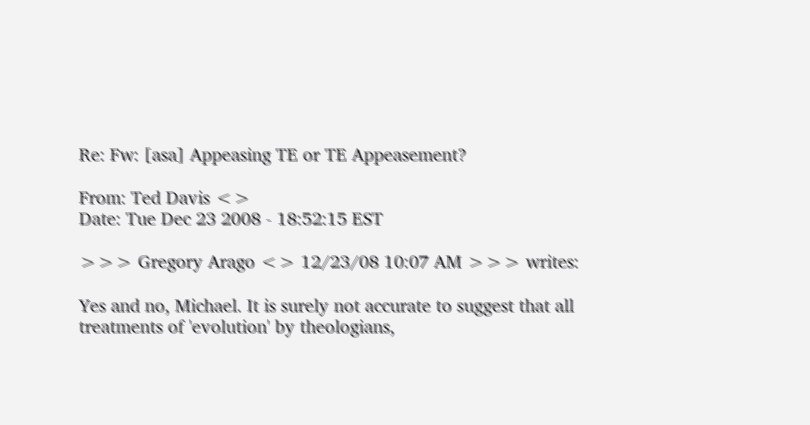Re: Fw: [asa] Appeasing TE or TE Appeasement?

From: Ted Davis <>
Date: Tue Dec 23 2008 - 18:52:15 EST

>>> Gregory Arago <> 12/23/08 10:07 AM >>> writes:

Yes and no, Michael. It is surely not accurate to suggest that all
treatments of 'evolution' by theologians,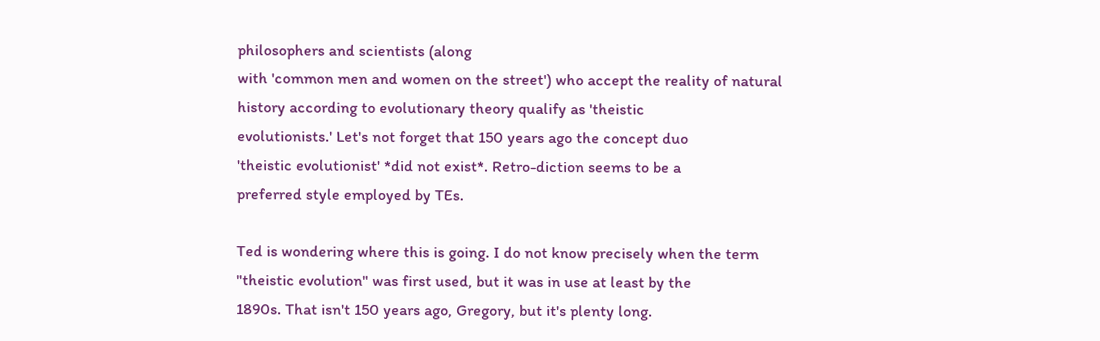philosophers and scientists (along
with 'common men and women on the street') who accept the reality of natural
history according to evolutionary theory qualify as 'theistic
evolutionists.' Let's not forget that 150 years ago the concept duo
'theistic evolutionist' *did not exist*. Retro-diction seems to be a
preferred style employed by TEs.

Ted is wondering where this is going. I do not know precisely when the term
"theistic evolution" was first used, but it was in use at least by the
1890s. That isn't 150 years ago, Gregory, but it's plenty long.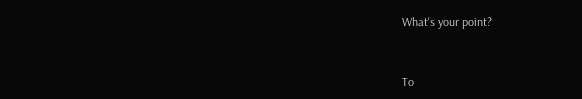What's your point?


To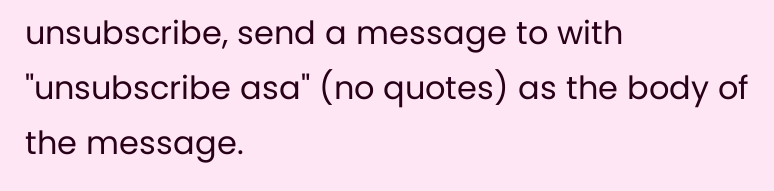unsubscribe, send a message to with
"unsubscribe asa" (no quotes) as the body of the message.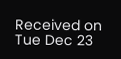Received on Tue Dec 23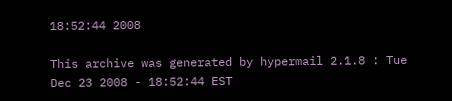18:52:44 2008

This archive was generated by hypermail 2.1.8 : Tue Dec 23 2008 - 18:52:44 EST